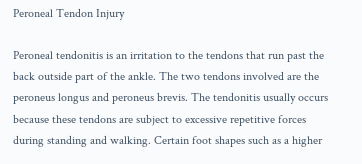Peroneal Tendon Injury

Peroneal tendonitis is an irritation to the tendons that run past the back outside part of the ankle. The two tendons involved are the peroneus longus and peroneus brevis. The tendonitis usually occurs because these tendons are subject to excessive repetitive forces during standing and walking. Certain foot shapes such as a higher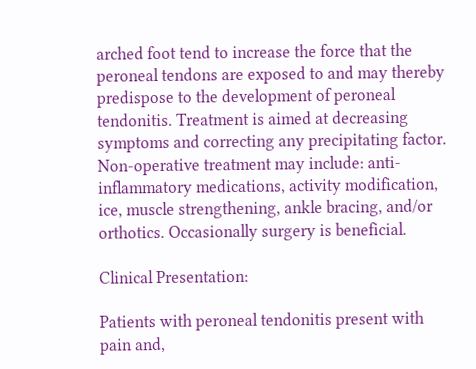arched foot tend to increase the force that the peroneal tendons are exposed to and may thereby predispose to the development of peroneal tendonitis. Treatment is aimed at decreasing symptoms and correcting any precipitating factor. Non-operative treatment may include: anti-inflammatory medications, activity modification, ice, muscle strengthening, ankle bracing, and/or orthotics. Occasionally surgery is beneficial.

Clinical Presentation:

Patients with peroneal tendonitis present with pain and,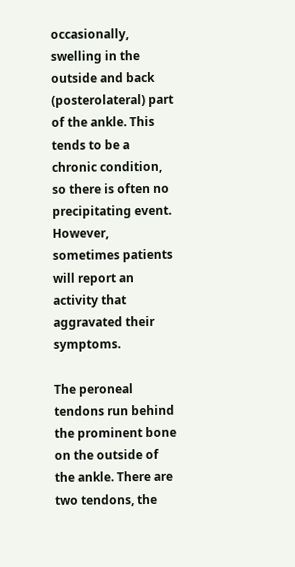occasionally, swelling in the outside and back (posterolateral) part of the ankle. This tends to be a chronic condition, so there is often no precipitating event. However, sometimes patients will report an activity that aggravated their symptoms.

The peroneal tendons run behind the prominent bone on the outside of the ankle. There are two tendons, the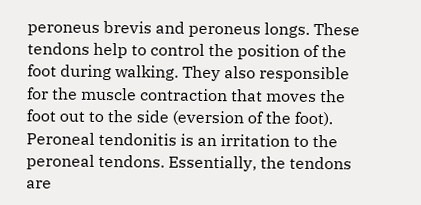peroneus brevis and peroneus longs. These tendons help to control the position of the foot during walking. They also responsible for the muscle contraction that moves the foot out to the side (eversion of the foot). Peroneal tendonitis is an irritation to the peroneal tendons. Essentially, the tendons are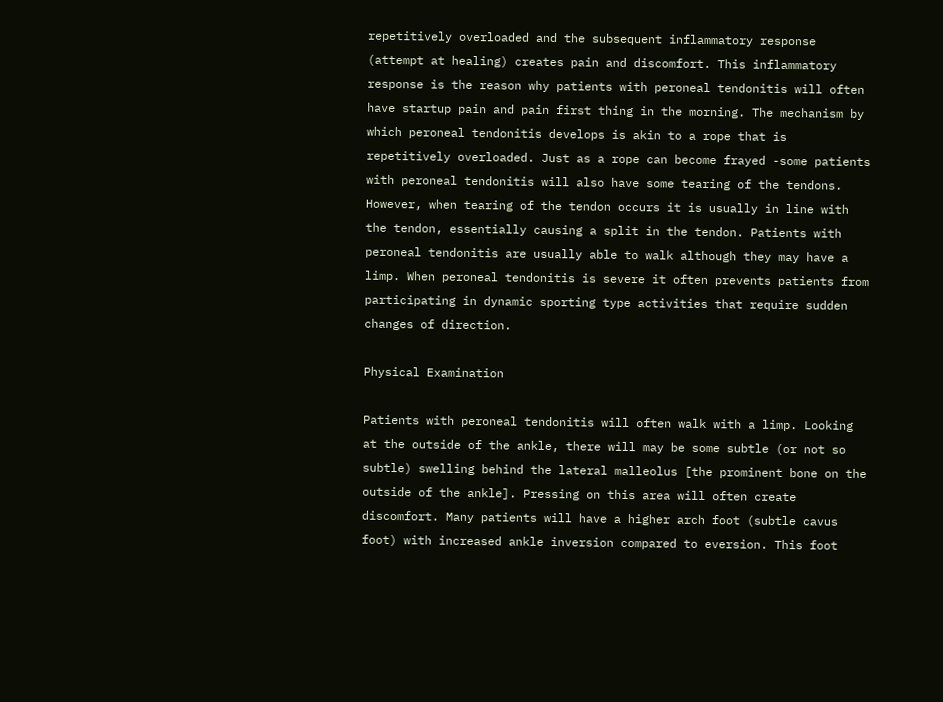repetitively overloaded and the subsequent inflammatory response (attempt at healing) creates pain and discomfort. This inflammatory response is the reason why patients with peroneal tendonitis will often have startup pain and pain first thing in the morning. The mechanism by which peroneal tendonitis develops is akin to a rope that is repetitively overloaded. Just as a rope can become frayed -some patients with peroneal tendonitis will also have some tearing of the tendons. However, when tearing of the tendon occurs it is usually in line with the tendon, essentially causing a split in the tendon. Patients with peroneal tendonitis are usually able to walk although they may have a limp. When peroneal tendonitis is severe it often prevents patients from participating in dynamic sporting type activities that require sudden changes of direction.

Physical Examination

Patients with peroneal tendonitis will often walk with a limp. Looking at the outside of the ankle, there will may be some subtle (or not so subtle) swelling behind the lateral malleolus [the prominent bone on the outside of the ankle]. Pressing on this area will often create discomfort. Many patients will have a higher arch foot (subtle cavus foot) with increased ankle inversion compared to eversion. This foot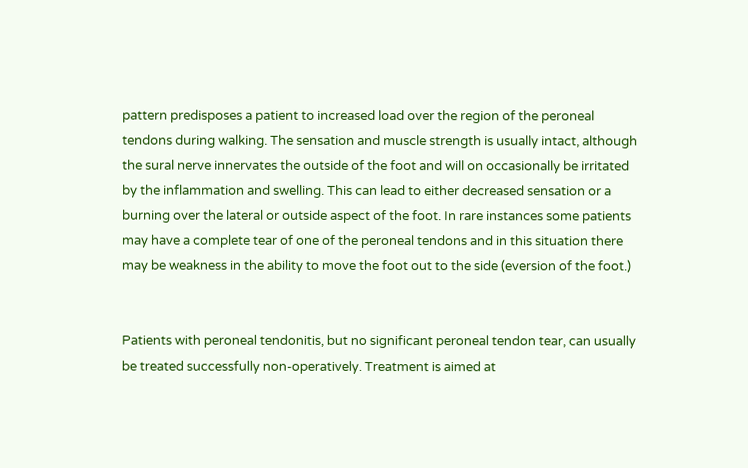pattern predisposes a patient to increased load over the region of the peroneal tendons during walking. The sensation and muscle strength is usually intact, although the sural nerve innervates the outside of the foot and will on occasionally be irritated by the inflammation and swelling. This can lead to either decreased sensation or a burning over the lateral or outside aspect of the foot. In rare instances some patients may have a complete tear of one of the peroneal tendons and in this situation there may be weakness in the ability to move the foot out to the side (eversion of the foot.)


Patients with peroneal tendonitis, but no significant peroneal tendon tear, can usually be treated successfully non-operatively. Treatment is aimed at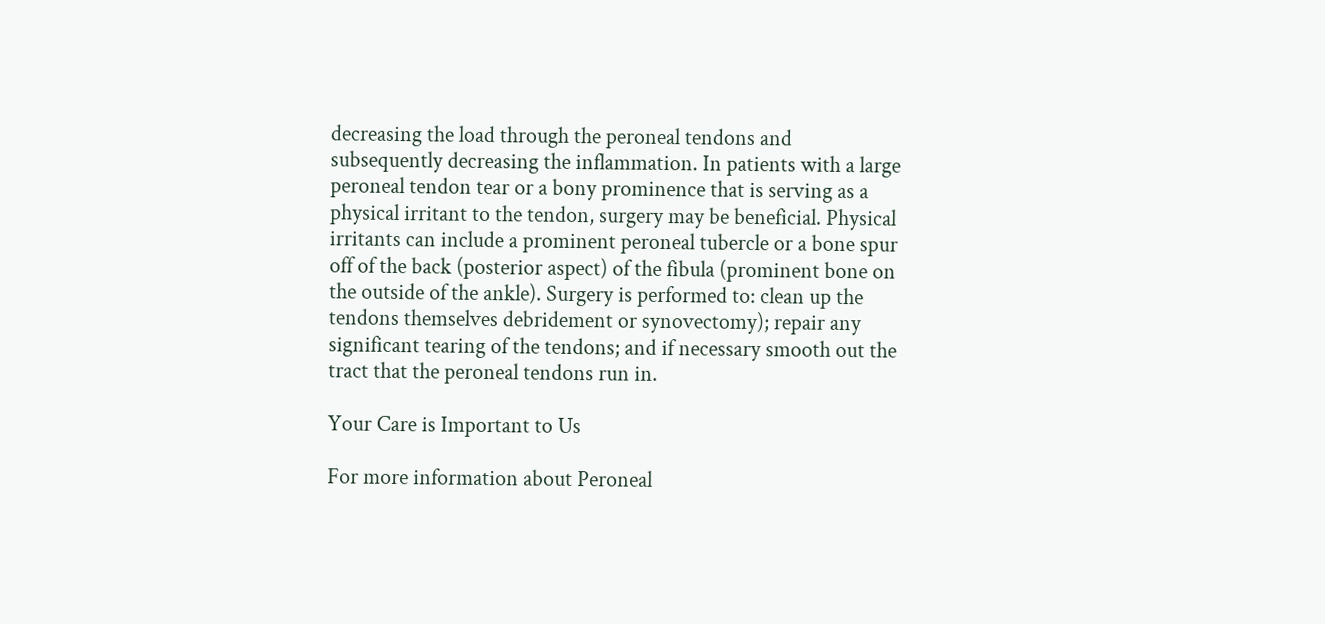decreasing the load through the peroneal tendons and subsequently decreasing the inflammation. In patients with a large peroneal tendon tear or a bony prominence that is serving as a physical irritant to the tendon, surgery may be beneficial. Physical irritants can include a prominent peroneal tubercle or a bone spur off of the back (posterior aspect) of the fibula (prominent bone on the outside of the ankle). Surgery is performed to: clean up the tendons themselves debridement or synovectomy); repair any significant tearing of the tendons; and if necessary smooth out the tract that the peroneal tendons run in.

Your Care is Important to Us

For more information about Peroneal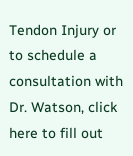Tendon Injury or to schedule a consultation with Dr. Watson, click here to fill out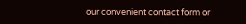our convenient contact form or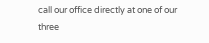call our office directly at one of our three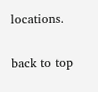locations.

back to top